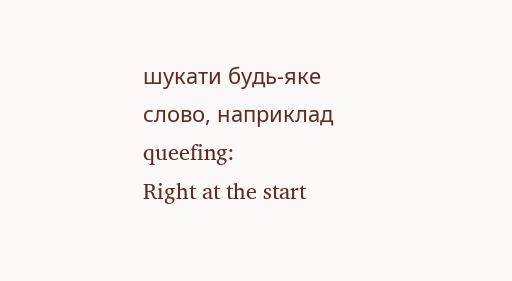шукати будь-яке слово, наприклад queefing:
Right at the start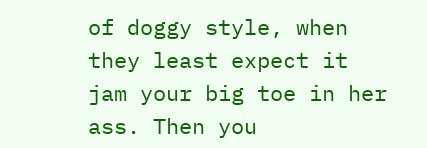of doggy style, when they least expect it jam your big toe in her ass. Then you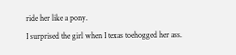ride her like a pony.
I surprised the girl when I texas toehogged her ass.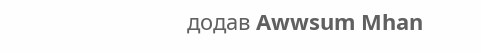додав Awwsum Mhan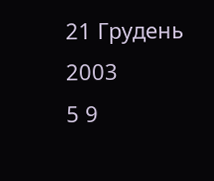21 Грудень 2003
5 9